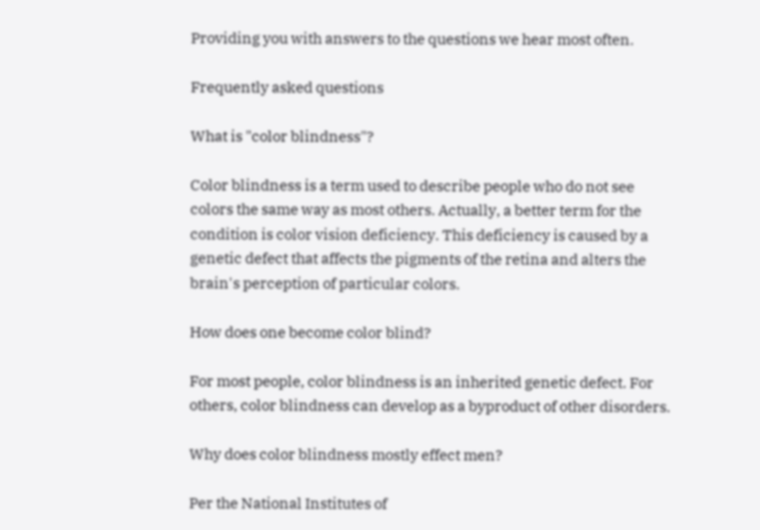Providing you with answers to the questions we hear most often.

Frequently asked questions

What is "color blindness"?

Color blindness is a term used to describe people who do not see colors the same way as most others. Actually, a better term for the condition is color vision deficiency. This deficiency is caused by a genetic defect that affects the pigments of the retina and alters the brain's perception of particular colors.

How does one become color blind?

For most people, color blindness is an inherited genetic defect. For others, color blindness can develop as a byproduct of other disorders.

Why does color blindness mostly effect men?

Per the National Institutes of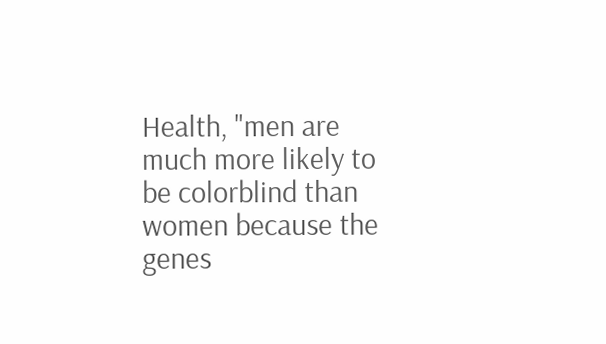Health, "men are much more likely to be colorblind than women because the genes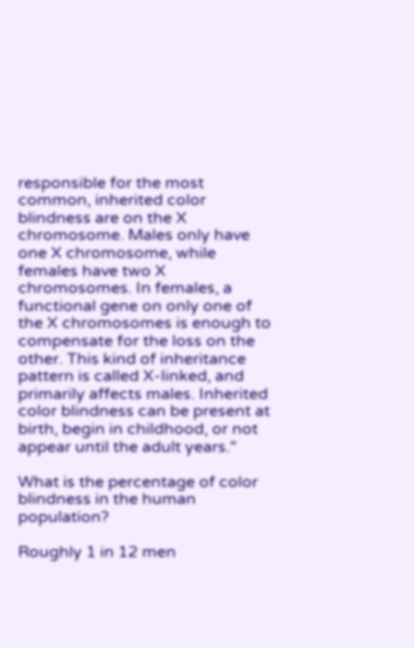responsible for the most common, inherited color blindness are on the X chromosome. Males only have one X chromosome, while females have two X chromosomes. In females, a functional gene on only one of the X chromosomes is enough to compensate for the loss on the other. This kind of inheritance pattern is called X-linked, and primarily affects males. Inherited color blindness can be present at birth, begin in childhood, or not appear until the adult years."

What is the percentage of color blindness in the human population?

Roughly 1 in 12 men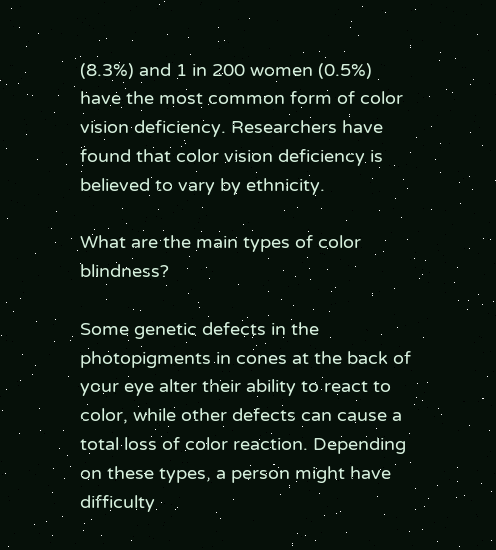(8.3%) and 1 in 200 women (0.5%) have the most common form of color vision deficiency. Researchers have found that color vision deficiency is believed to vary by ethnicity.

What are the main types of color blindness?

Some genetic defects in the photopigments in cones at the back of your eye alter their ability to react to color, while other defects can cause a total loss of color reaction. Depending on these types, a person might have difficulty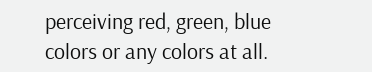perceiving red, green, blue colors or any colors at all.